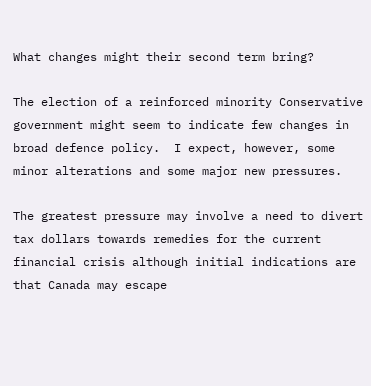What changes might their second term bring?

The election of a reinforced minority Conservative government might seem to indicate few changes in broad defence policy.  I expect, however, some minor alterations and some major new pressures.

The greatest pressure may involve a need to divert tax dollars towards remedies for the current financial crisis although initial indications are that Canada may escape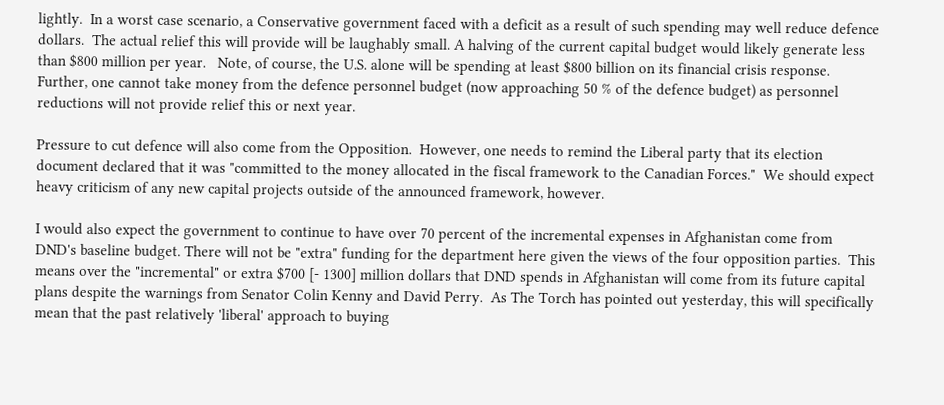lightly.  In a worst case scenario, a Conservative government faced with a deficit as a result of such spending may well reduce defence dollars.  The actual relief this will provide will be laughably small. A halving of the current capital budget would likely generate less than $800 million per year.   Note, of course, the U.S. alone will be spending at least $800 billion on its financial crisis response.  Further, one cannot take money from the defence personnel budget (now approaching 50 % of the defence budget) as personnel reductions will not provide relief this or next year.

Pressure to cut defence will also come from the Opposition.  However, one needs to remind the Liberal party that its election document declared that it was "committed to the money allocated in the fiscal framework to the Canadian Forces."  We should expect heavy criticism of any new capital projects outside of the announced framework, however.

I would also expect the government to continue to have over 70 percent of the incremental expenses in Afghanistan come from DND's baseline budget. There will not be "extra" funding for the department here given the views of the four opposition parties.  This means over the "incremental" or extra $700 [- 1300] million dollars that DND spends in Afghanistan will come from its future capital plans despite the warnings from Senator Colin Kenny and David Perry.  As The Torch has pointed out yesterday, this will specifically mean that the past relatively 'liberal' approach to buying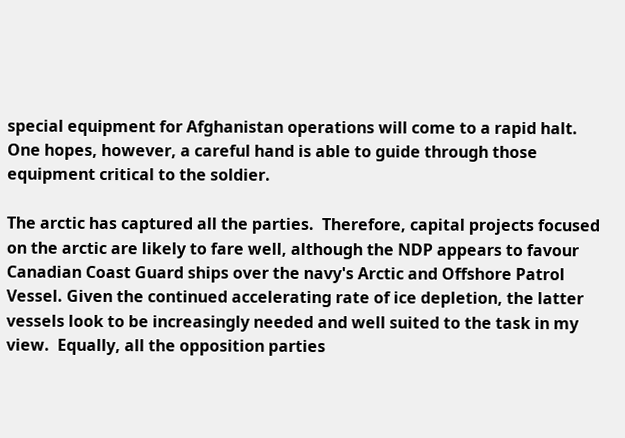special equipment for Afghanistan operations will come to a rapid halt.  One hopes, however, a careful hand is able to guide through those equipment critical to the soldier.

The arctic has captured all the parties.  Therefore, capital projects focused on the arctic are likely to fare well, although the NDP appears to favour Canadian Coast Guard ships over the navy's Arctic and Offshore Patrol Vessel. Given the continued accelerating rate of ice depletion, the latter vessels look to be increasingly needed and well suited to the task in my view.  Equally, all the opposition parties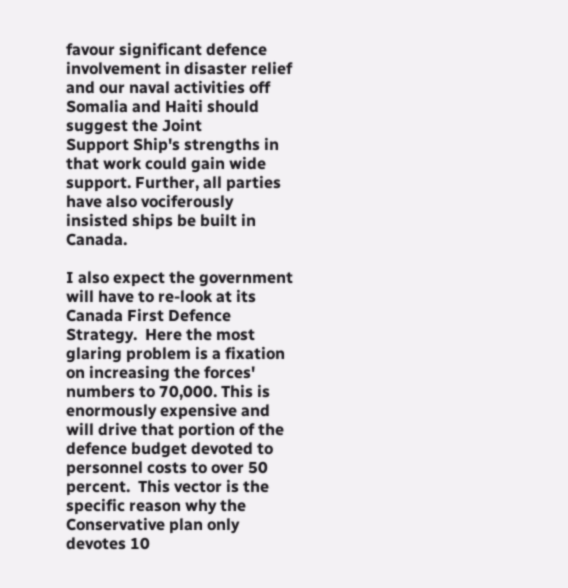favour significant defence involvement in disaster relief and our naval activities off Somalia and Haiti should suggest the Joint
Support Ship's strengths in that work could gain wide support. Further, all parties have also vociferously insisted ships be built in Canada.

I also expect the government will have to re-look at its Canada First Defence Strategy.  Here the most glaring problem is a fixation on increasing the forces' numbers to 70,000. This is enormously expensive and will drive that portion of the defence budget devoted to personnel costs to over 50 percent.  This vector is the specific reason why the Conservative plan only devotes 10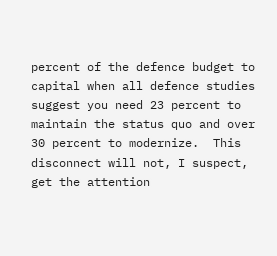percent of the defence budget to capital when all defence studies suggest you need 23 percent to maintain the status quo and over 30 percent to modernize.  This disconnect will not, I suspect, get the attention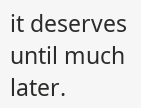it deserves until much later.